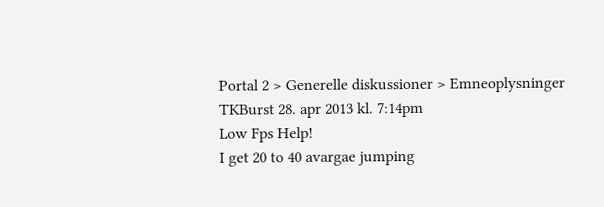Portal 2 > Generelle diskussioner > Emneoplysninger
TKBurst 28. apr 2013 kl. 7:14pm
Low Fps Help!
I get 20 to 40 avargae jumping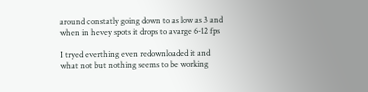around constatly going down to as low as 3 and when in hevey spots it drops to avarge 6-12 fps

I tryed everthing even redownloaded it and what not but nothing seems to be working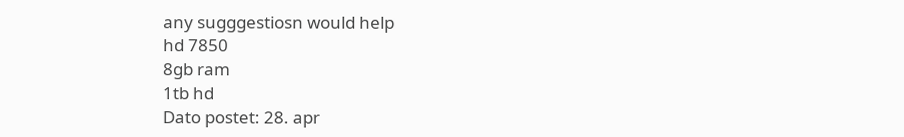any sugggestiosn would help
hd 7850
8gb ram
1tb hd
Dato postet: 28. apr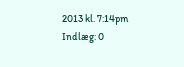2013 kl. 7:14pm
Indlæg: 0